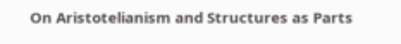On Aristotelianism and Structures as Parts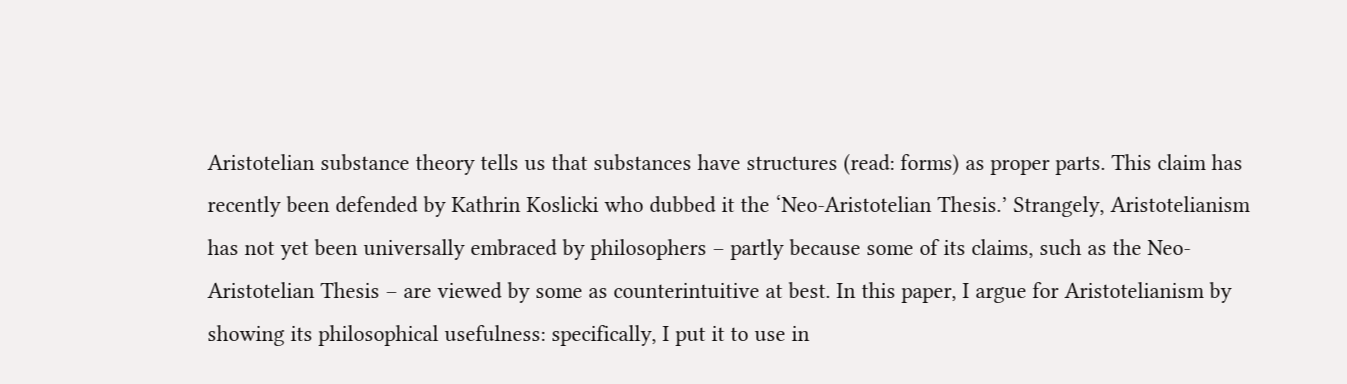Aristotelian substance theory tells us that substances have structures (read: forms) as proper parts. This claim has recently been defended by Kathrin Koslicki who dubbed it the ‘Neo-Aristotelian Thesis.’ Strangely, Aristotelianism has not yet been universally embraced by philosophers – partly because some of its claims, such as the Neo-Aristotelian Thesis – are viewed by some as counterintuitive at best. In this paper, I argue for Aristotelianism by showing its philosophical usefulness: specifically, I put it to use in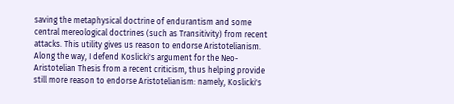saving the metaphysical doctrine of endurantism and some central mereological doctrines (such as Transitivity) from recent attacks. This utility gives us reason to endorse Aristotelianism. Along the way, I defend Koslicki's argument for the Neo-Aristotelian Thesis from a recent criticism, thus helping provide still more reason to endorse Aristotelianism: namely, Koslicki's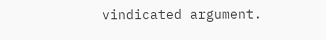vindicated argument.